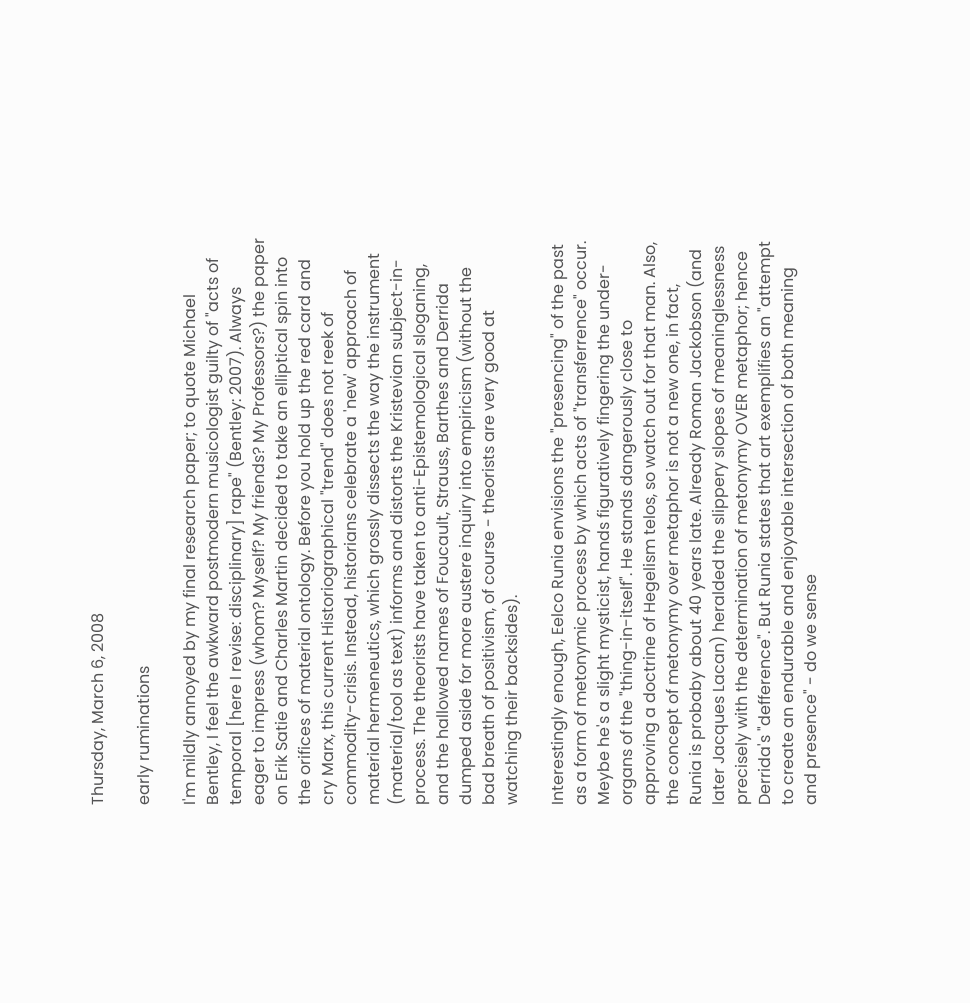Thursday, March 6, 2008

early ruminations

I'm mildly annoyed by my final research paper; to quote Michael Bentley, I feel the awkward postmodern musicologist guilty of "acts of temporal [here I revise: disciplinary] rape" (Bentley: 2007). Always eager to impress (whom? Myself? My friends? My Professors?) the paper on Erik Satie and Charles Martin decided to take an elliptical spin into the orifices of material ontology. Before you hold up the red card and cry Marx, this current Historiographical "trend" does not reek of commodity-crisis. Instead, historians celebrate a 'new' approach of material hermeneutics, which grossly dissects the way the instrument (material/tool as text) informs and distorts the Kristevian subject-in-process. The theorists have taken to anti-Epistemological sloganing, and the hallowed names of Foucault, Strauss, Barthes and Derrida dumped aside for more austere inquiry into empiricism (without the bad breath of positivism, of course - theorists are very good at watching their backsides).

Interestingly enough, Eelco Runia envisions the "presencing" of the past as a form of metonymic process by which acts of "transferrence" occur. Meybe he's a slight mysticist, hands figuratively fingering the under-organs of the "thing-in-itself". He stands dangerously close to approving a doctrine of Hegelism telos, so watch out for that man. Also, the concept of metonymy over metaphor is not a new one, in fact, Runia is probaby about 40 years late. Already Roman Jackobson (and later Jacques Lacan) heralded the slippery slopes of meaninglessness precisely with the determination of metonymy OVER metaphor; hence Derrida's "defference". But Runia states that art exemplifies an "attempt to create an endurable and enjoyable intersection of both meaning and presence" - do we sense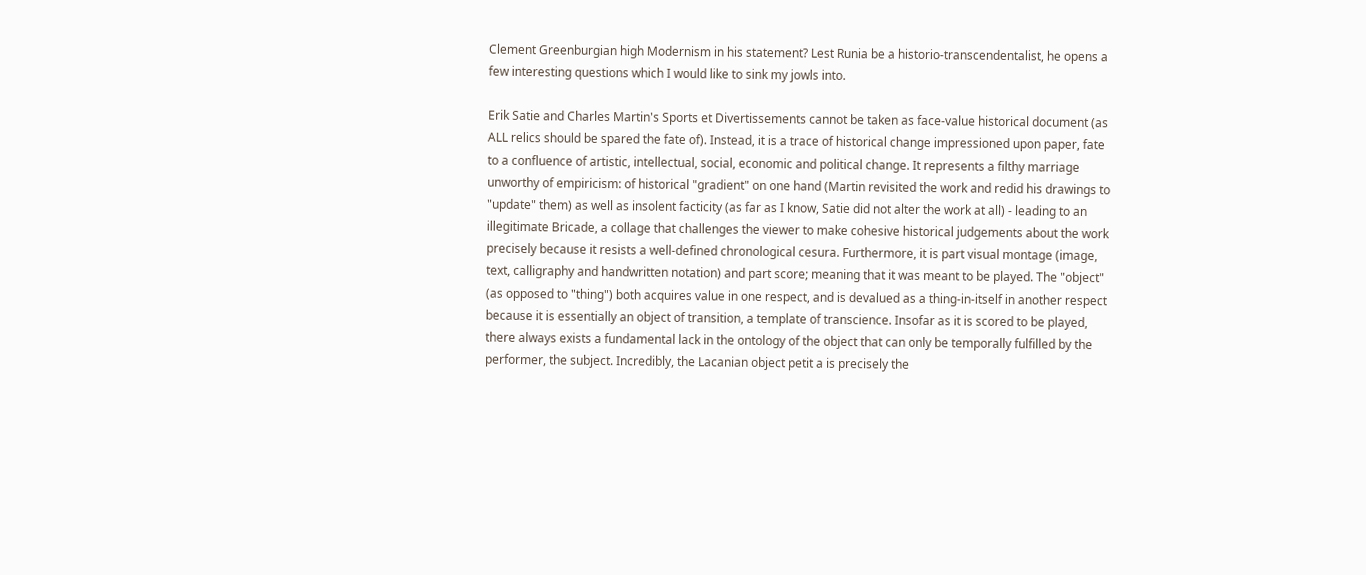Clement Greenburgian high Modernism in his statement? Lest Runia be a historio-transcendentalist, he opens a few interesting questions which I would like to sink my jowls into.

Erik Satie and Charles Martin's Sports et Divertissements cannot be taken as face-value historical document (as ALL relics should be spared the fate of). Instead, it is a trace of historical change impressioned upon paper, fate to a confluence of artistic, intellectual, social, economic and political change. It represents a filthy marriage unworthy of empiricism: of historical "gradient" on one hand (Martin revisited the work and redid his drawings to "update" them) as well as insolent facticity (as far as I know, Satie did not alter the work at all) - leading to an illegitimate Bricade, a collage that challenges the viewer to make cohesive historical judgements about the work precisely because it resists a well-defined chronological cesura. Furthermore, it is part visual montage (image, text, calligraphy and handwritten notation) and part score; meaning that it was meant to be played. The "object" (as opposed to "thing") both acquires value in one respect, and is devalued as a thing-in-itself in another respect because it is essentially an object of transition, a template of transcience. Insofar as it is scored to be played, there always exists a fundamental lack in the ontology of the object that can only be temporally fulfilled by the performer, the subject. Incredibly, the Lacanian object petit a is precisely the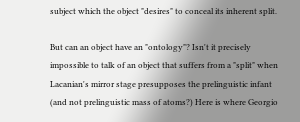subject which the object "desires" to conceal its inherent split.

But can an object have an "ontology"? Isn't it precisely impossible to talk of an object that suffers from a "split" when Lacanian's mirror stage presupposes the prelinguistic infant (and not prelinguistic mass of atoms?) Here is where Georgio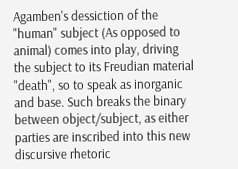Agamben's dessiction of the "human" subject (As opposed to animal) comes into play, driving the subject to its Freudian material "death", so to speak as inorganic and base. Such breaks the binary between object/subject, as either parties are inscribed into this new discursive rhetoric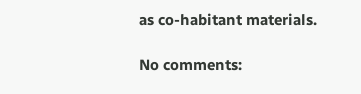as co-habitant materials.

No comments: